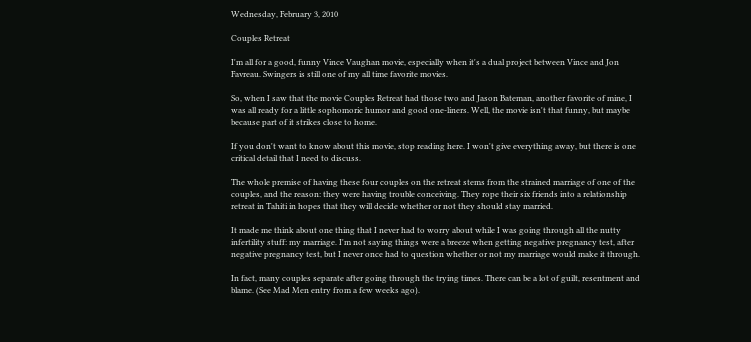Wednesday, February 3, 2010

Couples Retreat

I'm all for a good, funny Vince Vaughan movie, especially when it's a dual project between Vince and Jon Favreau. Swingers is still one of my all time favorite movies.

So, when I saw that the movie Couples Retreat had those two and Jason Bateman, another favorite of mine, I was all ready for a little sophomoric humor and good one-liners. Well, the movie isn't that funny, but maybe because part of it strikes close to home.

If you don't want to know about this movie, stop reading here. I won't give everything away, but there is one critical detail that I need to discuss.

The whole premise of having these four couples on the retreat stems from the strained marriage of one of the couples, and the reason: they were having trouble conceiving. They rope their six friends into a relationship retreat in Tahiti in hopes that they will decide whether or not they should stay married.

It made me think about one thing that I never had to worry about while I was going through all the nutty infertility stuff: my marriage. I'm not saying things were a breeze when getting negative pregnancy test, after negative pregnancy test, but I never once had to question whether or not my marriage would make it through.

In fact, many couples separate after going through the trying times. There can be a lot of guilt, resentment and blame. (See Mad Men entry from a few weeks ago).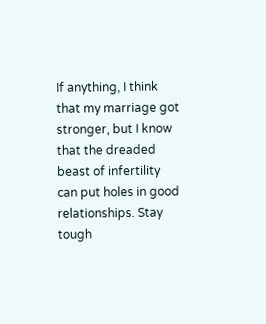If anything, I think that my marriage got stronger, but I know that the dreaded beast of infertility can put holes in good relationships. Stay tough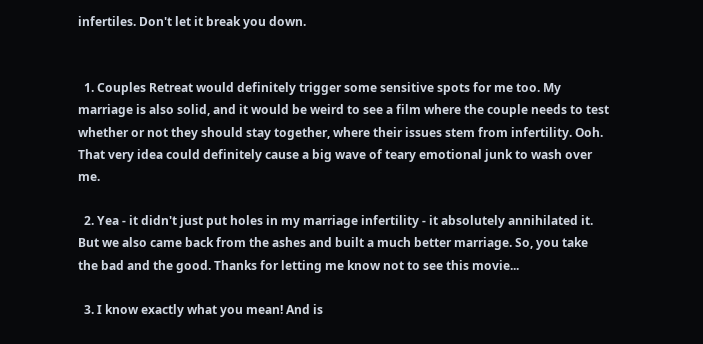infertiles. Don't let it break you down.


  1. Couples Retreat would definitely trigger some sensitive spots for me too. My marriage is also solid, and it would be weird to see a film where the couple needs to test whether or not they should stay together, where their issues stem from infertility. Ooh. That very idea could definitely cause a big wave of teary emotional junk to wash over me.

  2. Yea - it didn't just put holes in my marriage infertility - it absolutely annihilated it. But we also came back from the ashes and built a much better marriage. So, you take the bad and the good. Thanks for letting me know not to see this movie...

  3. I know exactly what you mean! And is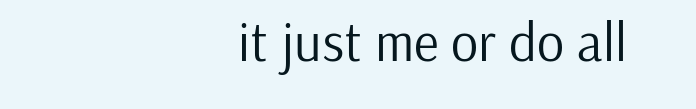it just me or do all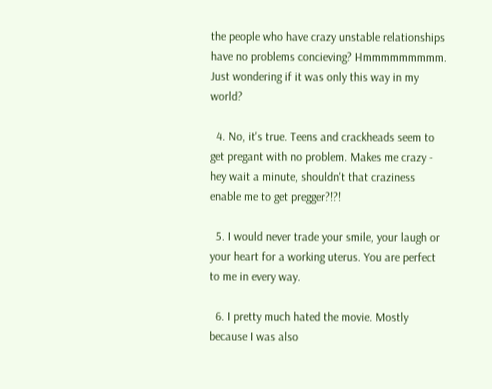the people who have crazy unstable relationships have no problems concieving? Hmmmmmmmmm. Just wondering if it was only this way in my world?

  4. No, it's true. Teens and crackheads seem to get pregant with no problem. Makes me crazy - hey wait a minute, shouldn't that craziness enable me to get pregger?!?!

  5. I would never trade your smile, your laugh or your heart for a working uterus. You are perfect to me in every way.

  6. I pretty much hated the movie. Mostly because I was also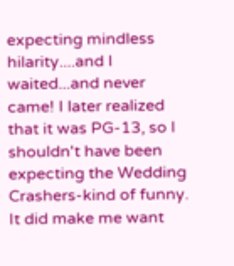expecting mindless hilarity....and I waited...and never came! I later realized that it was PG-13, so I shouldn't have been expecting the Wedding Crashers-kind of funny. It did make me want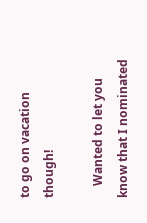to go on vacation though!

    Wanted to let you know that I nominated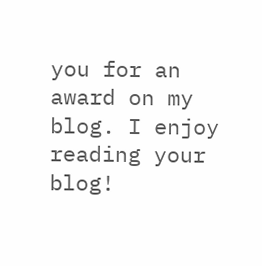you for an award on my blog. I enjoy reading your blog!